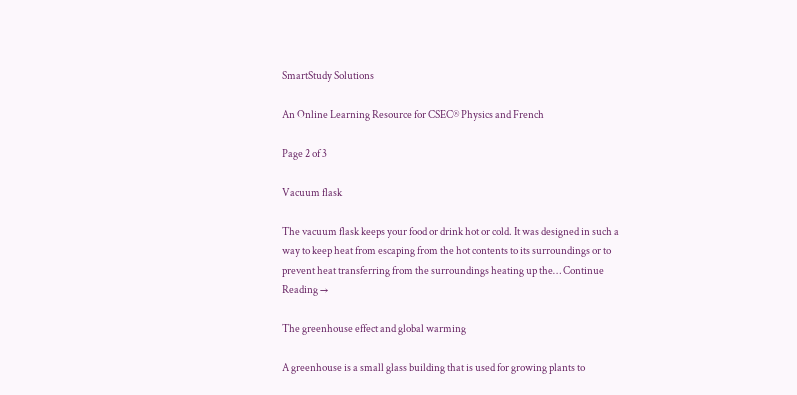SmartStudy Solutions

An Online Learning Resource for CSEC® Physics and French

Page 2 of 3

Vacuum flask

The vacuum flask keeps your food or drink hot or cold. It was designed in such a way to keep heat from escaping from the hot contents to its surroundings or to prevent heat transferring from the surroundings heating up the… Continue Reading →

The greenhouse effect and global warming

A greenhouse is a small glass building that is used for growing plants to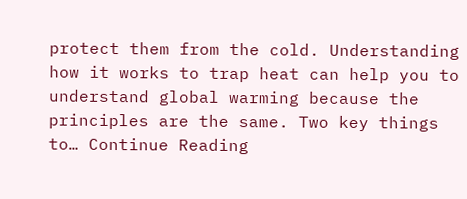protect them from the cold. Understanding how it works to trap heat can help you to understand global warming because the principles are the same. Two key things to… Continue Reading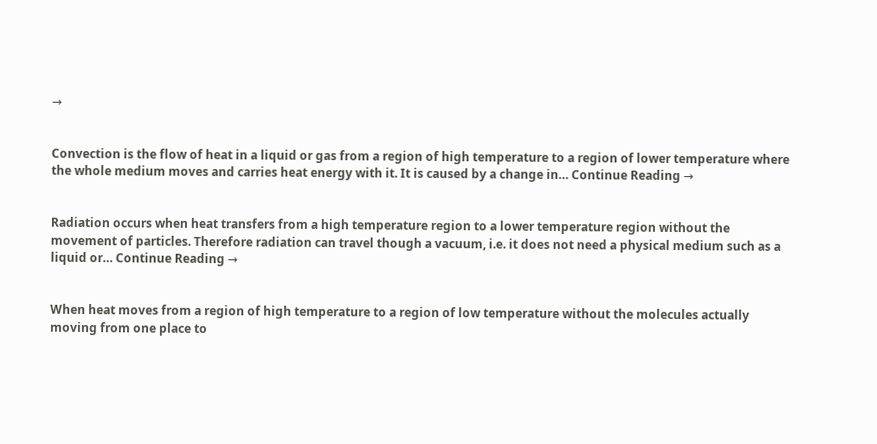→


Convection is the flow of heat in a liquid or gas from a region of high temperature to a region of lower temperature where the whole medium moves and carries heat energy with it. It is caused by a change in… Continue Reading →


Radiation occurs when heat transfers from a high temperature region to a lower temperature region without the movement of particles. Therefore radiation can travel though a vacuum, i.e. it does not need a physical medium such as a liquid or… Continue Reading →


When heat moves from a region of high temperature to a region of low temperature without the molecules actually moving from one place to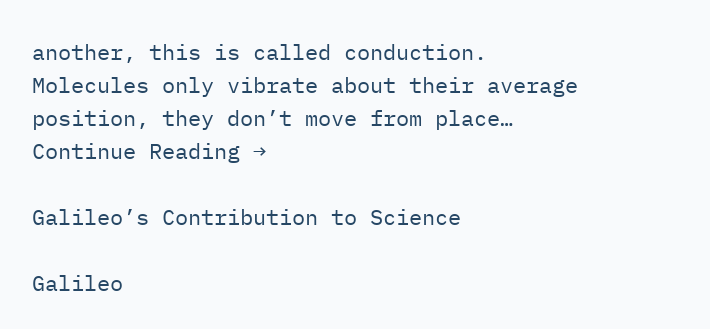another, this is called conduction.  Molecules only vibrate about their average position, they don’t move from place… Continue Reading →

Galileo’s Contribution to Science

Galileo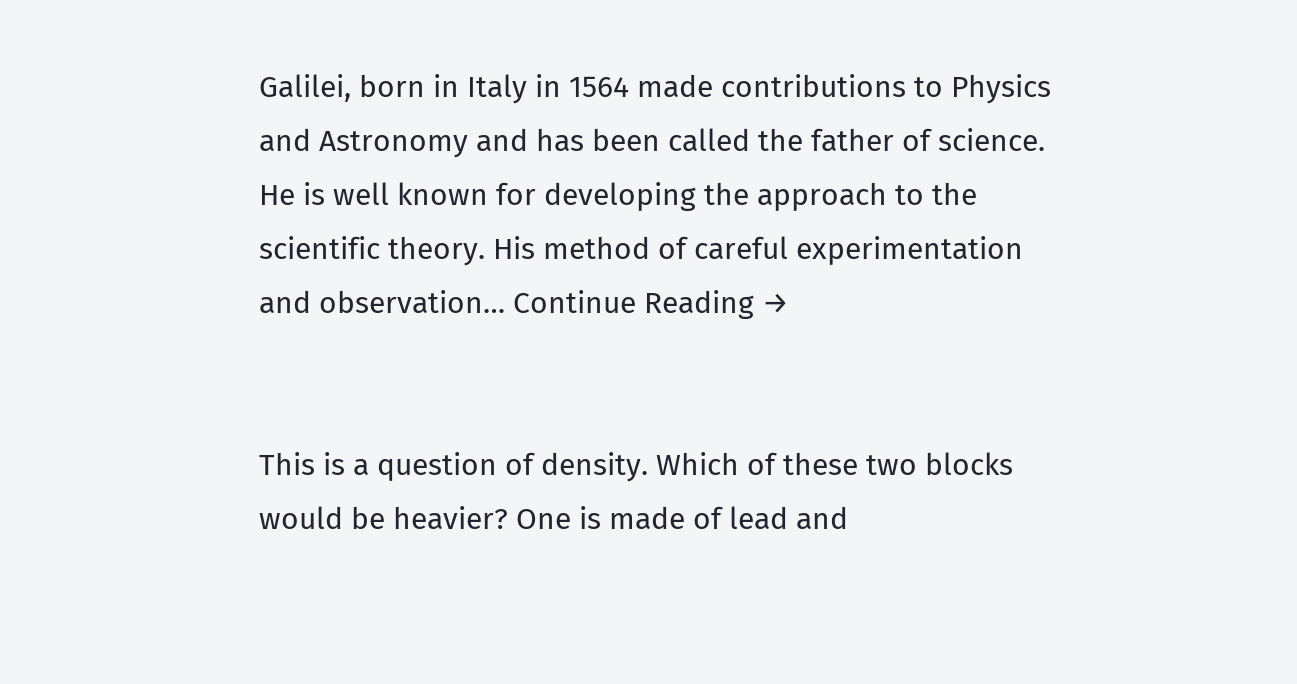Galilei, born in Italy in 1564 made contributions to Physics and Astronomy and has been called the father of science. He is well known for developing the approach to the scientific theory. His method of careful experimentation and observation… Continue Reading →


This is a question of density. Which of these two blocks would be heavier? One is made of lead and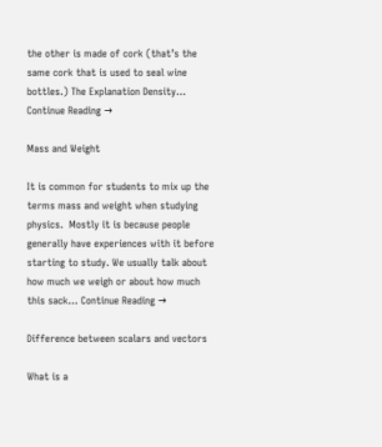the other is made of cork (that’s the same cork that is used to seal wine bottles.) The Explanation Density… Continue Reading →

Mass and Weight

It is common for students to mix up the terms mass and weight when studying physics.  Mostly it is because people generally have experiences with it before starting to study. We usually talk about how much we weigh or about how much this sack… Continue Reading →

Difference between scalars and vectors

What is a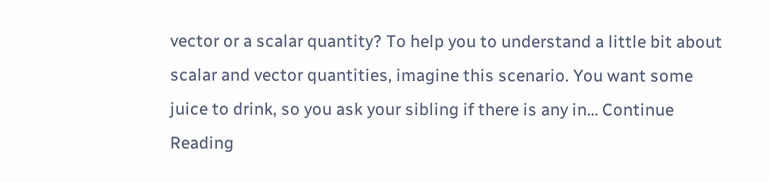vector or a scalar quantity? To help you to understand a little bit about scalar and vector quantities, imagine this scenario. You want some juice to drink, so you ask your sibling if there is any in… Continue Reading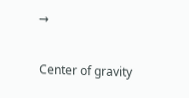→

Center of gravity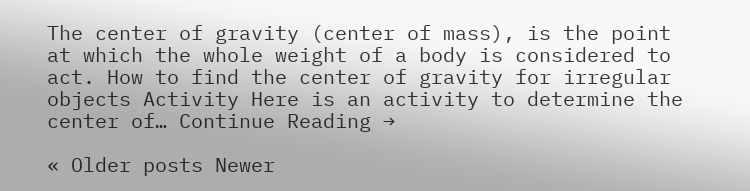The center of gravity (center of mass), is the point at which the whole weight of a body is considered to act. How to find the center of gravity for irregular objects Activity Here is an activity to determine the center of… Continue Reading →

« Older posts Newer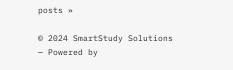posts »

© 2024 SmartStudy Solutions — Powered by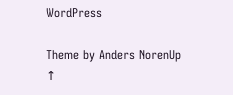WordPress

Theme by Anders NorenUp ↑